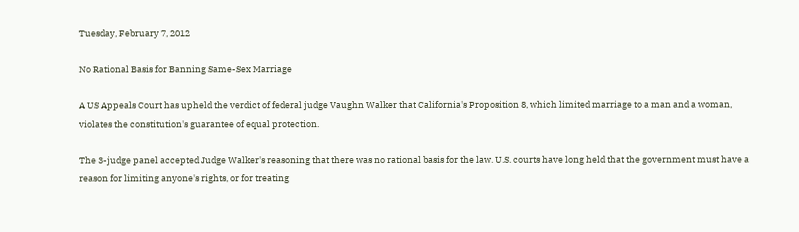Tuesday, February 7, 2012

No Rational Basis for Banning Same-Sex Marriage

A US Appeals Court has upheld the verdict of federal judge Vaughn Walker that California's Proposition 8, which limited marriage to a man and a woman, violates the constitution's guarantee of equal protection.

The 3-judge panel accepted Judge Walker's reasoning that there was no rational basis for the law. U.S. courts have long held that the government must have a reason for limiting anyone's rights, or for treating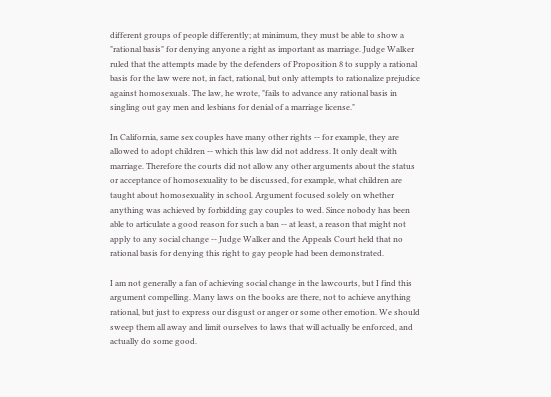different groups of people differently; at minimum, they must be able to show a "rational basis" for denying anyone a right as important as marriage. Judge Walker ruled that the attempts made by the defenders of Proposition 8 to supply a rational basis for the law were not, in fact, rational, but only attempts to rationalize prejudice against homosexuals. The law, he wrote, "fails to advance any rational basis in singling out gay men and lesbians for denial of a marriage license."

In California, same sex couples have many other rights -- for example, they are allowed to adopt children -- which this law did not address. It only dealt with marriage. Therefore the courts did not allow any other arguments about the status or acceptance of homosexuality to be discussed, for example, what children are taught about homosexuality in school. Argument focused solely on whether anything was achieved by forbidding gay couples to wed. Since nobody has been able to articulate a good reason for such a ban -- at least, a reason that might not apply to any social change -- Judge Walker and the Appeals Court held that no rational basis for denying this right to gay people had been demonstrated.

I am not generally a fan of achieving social change in the lawcourts, but I find this argument compelling. Many laws on the books are there, not to achieve anything rational, but just to express our disgust or anger or some other emotion. We should sweep them all away and limit ourselves to laws that will actually be enforced, and actually do some good.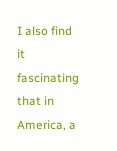I also find it fascinating that in America, a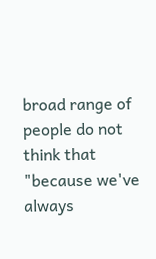broad range of people do not think that "because we've always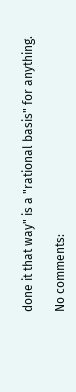done it that way" is a "rational basis" for anything.

No comments: